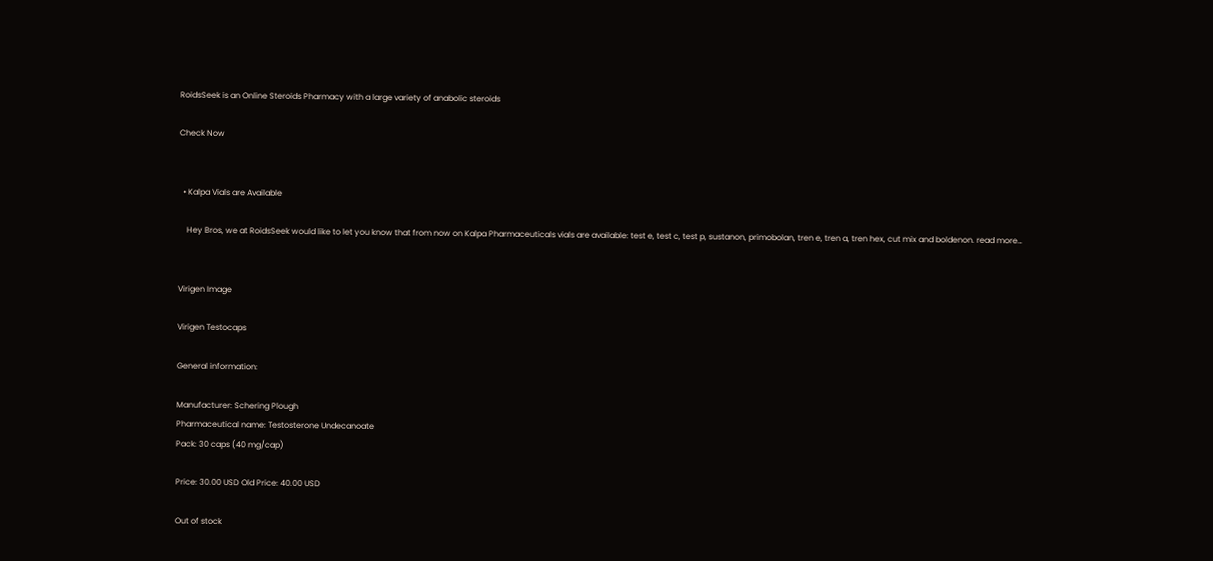RoidsSeek is an Online Steroids Pharmacy with a large variety of anabolic steroids

Check Now


  • Kalpa Vials are Available

    Hey Bros, we at RoidsSeek would like to let you know that from now on Kalpa Pharmaceuticals vials are available: test e, test c, test p, sustanon, primobolan, tren e, tren a, tren hex, cut mix and boldenon. read more…


Virigen Image

Virigen Testocaps

General information:

Manufacturer: Schering Plough
Pharmaceutical name: Testosterone Undecanoate
Pack: 30 caps (40 mg/cap)

Price: 30.00 USD Old Price: 40.00 USD

Out of stock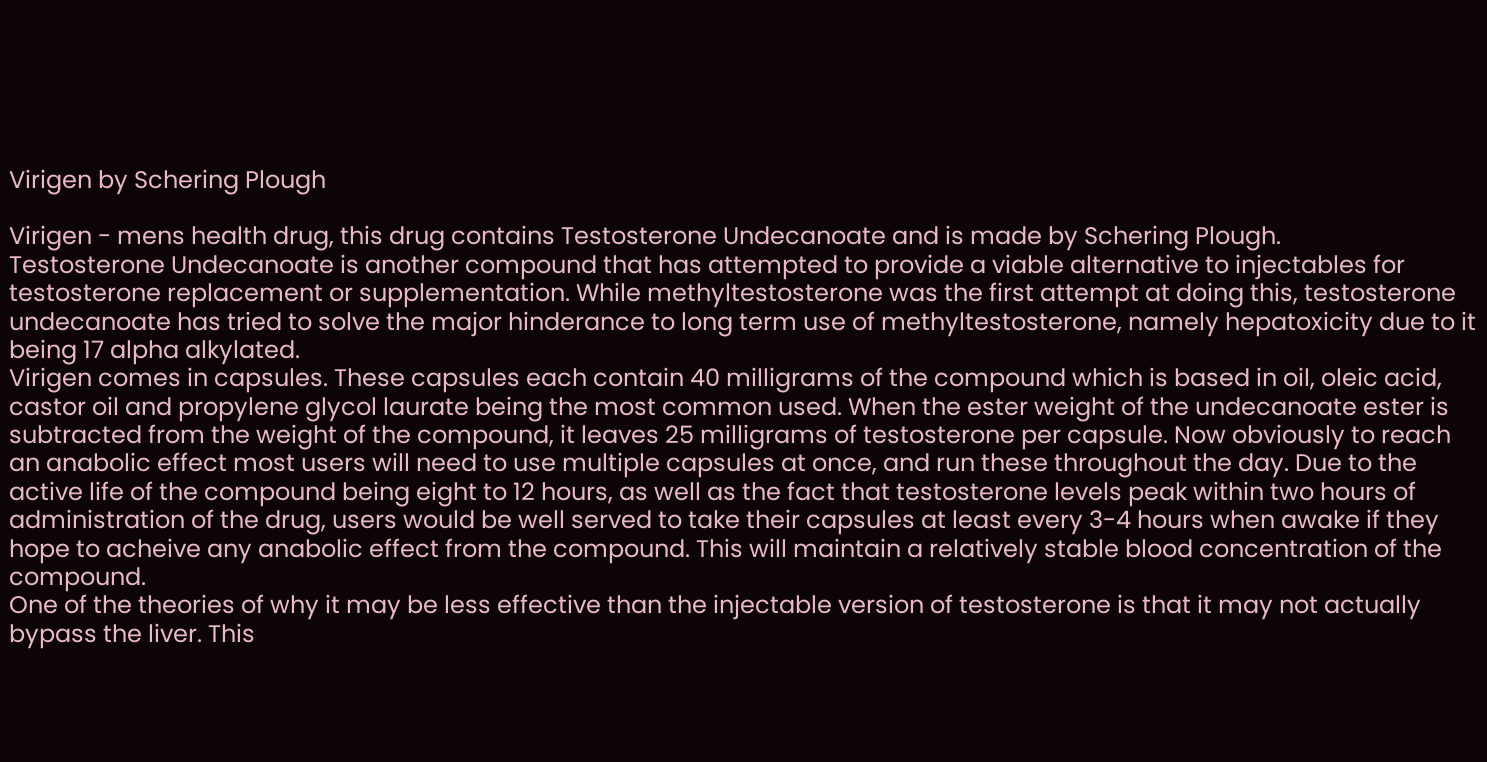Virigen by Schering Plough

Virigen - mens health drug, this drug contains Testosterone Undecanoate and is made by Schering Plough.
Testosterone Undecanoate is another compound that has attempted to provide a viable alternative to injectables for testosterone replacement or supplementation. While methyltestosterone was the first attempt at doing this, testosterone undecanoate has tried to solve the major hinderance to long term use of methyltestosterone, namely hepatoxicity due to it being 17 alpha alkylated.
Virigen comes in capsules. These capsules each contain 40 milligrams of the compound which is based in oil, oleic acid, castor oil and propylene glycol laurate being the most common used. When the ester weight of the undecanoate ester is subtracted from the weight of the compound, it leaves 25 milligrams of testosterone per capsule. Now obviously to reach an anabolic effect most users will need to use multiple capsules at once, and run these throughout the day. Due to the active life of the compound being eight to 12 hours, as well as the fact that testosterone levels peak within two hours of administration of the drug, users would be well served to take their capsules at least every 3-4 hours when awake if they hope to acheive any anabolic effect from the compound. This will maintain a relatively stable blood concentration of the compound.
One of the theories of why it may be less effective than the injectable version of testosterone is that it may not actually bypass the liver. This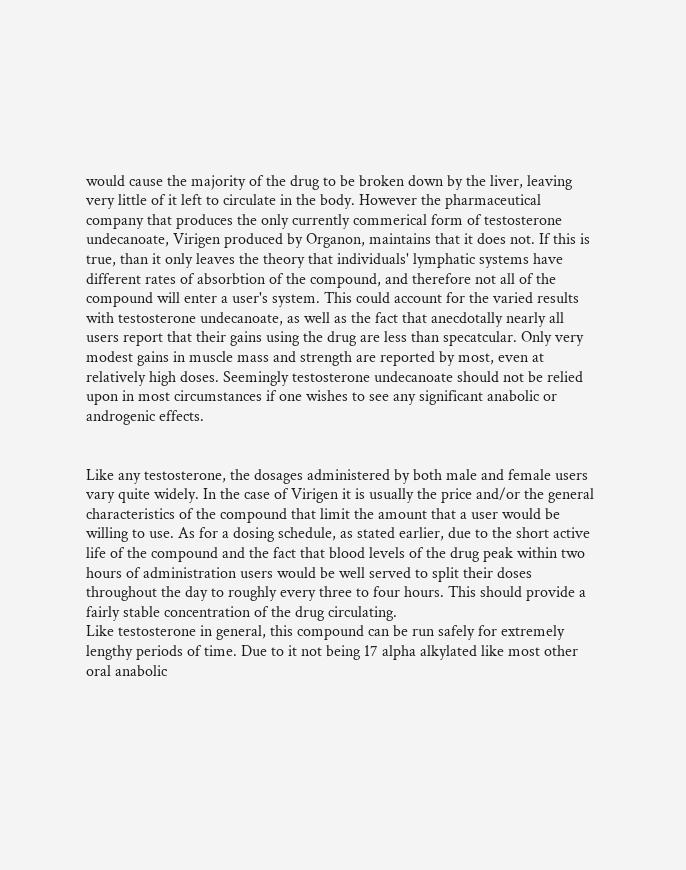would cause the majority of the drug to be broken down by the liver, leaving very little of it left to circulate in the body. However the pharmaceutical company that produces the only currently commerical form of testosterone undecanoate, Virigen produced by Organon, maintains that it does not. If this is true, than it only leaves the theory that individuals' lymphatic systems have different rates of absorbtion of the compound, and therefore not all of the compound will enter a user's system. This could account for the varied results with testosterone undecanoate, as well as the fact that anecdotally nearly all users report that their gains using the drug are less than specatcular. Only very modest gains in muscle mass and strength are reported by most, even at relatively high doses. Seemingly testosterone undecanoate should not be relied upon in most circumstances if one wishes to see any significant anabolic or androgenic effects.


Like any testosterone, the dosages administered by both male and female users vary quite widely. In the case of Virigen it is usually the price and/or the general characteristics of the compound that limit the amount that a user would be willing to use. As for a dosing schedule, as stated earlier, due to the short active life of the compound and the fact that blood levels of the drug peak within two hours of administration users would be well served to split their doses throughout the day to roughly every three to four hours. This should provide a fairly stable concentration of the drug circulating.
Like testosterone in general, this compound can be run safely for extremely lengthy periods of time. Due to it not being 17 alpha alkylated like most other oral anabolic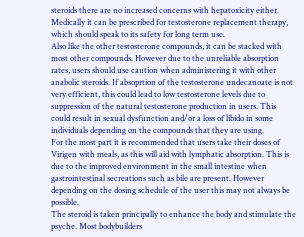steroids there are no increased concerns with hepatoxicity either. Medically it can be prescribed for testosterone replacement therapy, which should speak to its safety for long term use.
Also like the other testosterone compounds, it can be stacked with most other compounds. However due to the unreliable absorption rates, users should use caution when administering it with other anabolic steroids. If absoprtion of the testosterone undecanoate is not very efficient, this could lead to low testosterone levels due to suppression of the natural testosterone production in users. This could result in sexual dysfunction and/or a loss of libido in some individuals depending on the compounds that they are using.
For the most part it is recommended that users take their doses of Virigen with meals, as this will aid with lymphatic absorption. This is due to the improved environment in the small intestine when gastrointestinal secreations such as bile are present. However depending on the dosing schedule of the user this may not always be possible.
The steroid is taken principally to enhance the body and stimulate the psyche. Most bodybuilders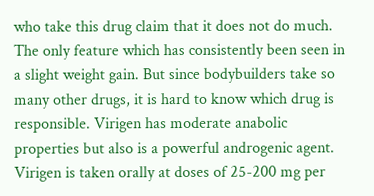who take this drug claim that it does not do much. The only feature which has consistently been seen in a slight weight gain. But since bodybuilders take so many other drugs, it is hard to know which drug is responsible. Virigen has moderate anabolic properties but also is a powerful androgenic agent.
Virigen is taken orally at doses of 25-200 mg per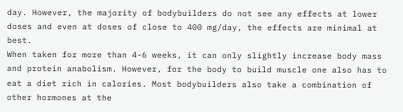day. However, the majority of bodybuilders do not see any effects at lower doses and even at doses of close to 400 mg/day, the effects are minimal at best.
When taken for more than 4-6 weeks, it can only slightly increase body mass and protein anabolism. However, for the body to build muscle one also has to eat a diet rich in calories. Most bodybuilders also take a combination of other hormones at the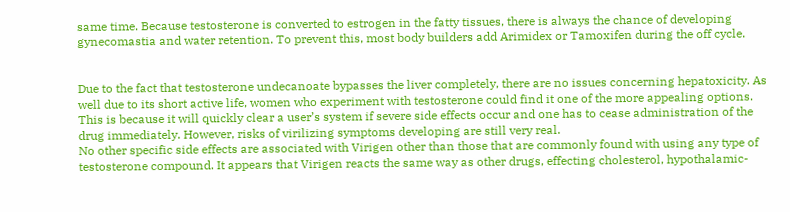same time. Because testosterone is converted to estrogen in the fatty tissues, there is always the chance of developing gynecomastia and water retention. To prevent this, most body builders add Arimidex or Tamoxifen during the off cycle.


Due to the fact that testosterone undecanoate bypasses the liver completely, there are no issues concerning hepatoxicity. As well due to its short active life, women who experiment with testosterone could find it one of the more appealing options. This is because it will quickly clear a user’s system if severe side effects occur and one has to cease administration of the drug immediately. However, risks of virilizing symptoms developing are still very real.
No other specific side effects are associated with Virigen other than those that are commonly found with using any type of testosterone compound. It appears that Virigen reacts the same way as other drugs, effecting cholesterol, hypothalamic-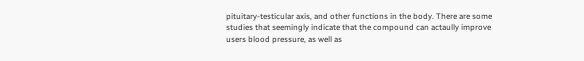pituitary-testicular axis, and other functions in the body. There are some studies that seemingly indicate that the compound can actaully improve users blood pressure, as well as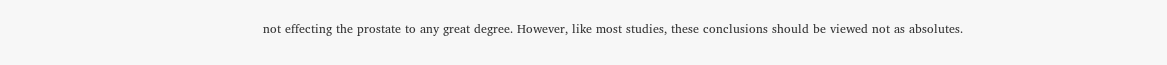not effecting the prostate to any great degree. However, like most studies, these conclusions should be viewed not as absolutes.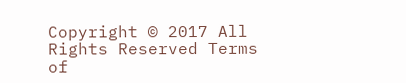Copyright © 2017 All Rights Reserved Terms of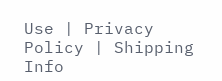Use | Privacy Policy | Shipping Info